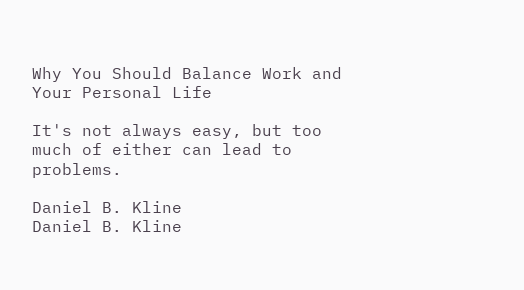Why You Should Balance Work and Your Personal Life

It's not always easy, but too much of either can lead to problems.

Daniel B. Kline
Daniel B. Kline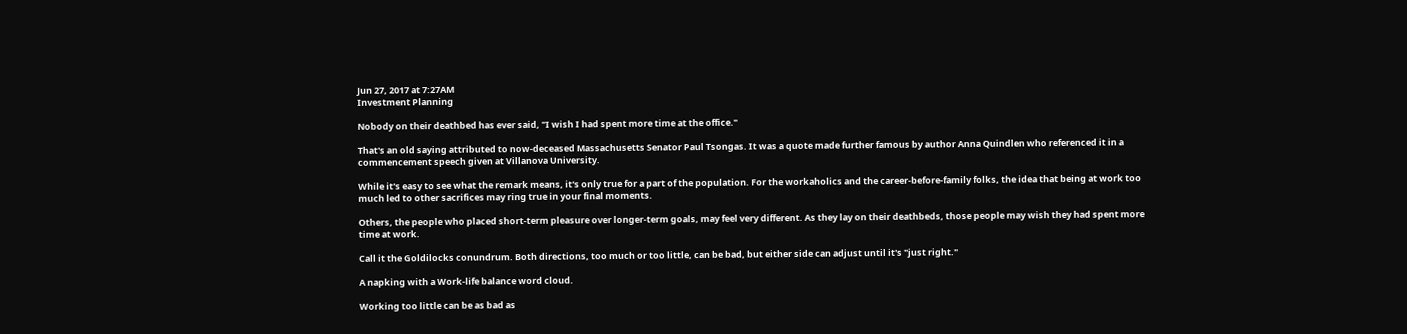Jun 27, 2017 at 7:27AM
Investment Planning

Nobody on their deathbed has ever said, "I wish I had spent more time at the office."

That's an old saying attributed to now-deceased Massachusetts Senator Paul Tsongas. It was a quote made further famous by author Anna Quindlen who referenced it in a commencement speech given at Villanova University.

While it's easy to see what the remark means, it's only true for a part of the population. For the workaholics and the career-before-family folks, the idea that being at work too much led to other sacrifices may ring true in your final moments.

Others, the people who placed short-term pleasure over longer-term goals, may feel very different. As they lay on their deathbeds, those people may wish they had spent more time at work.

Call it the Goldilocks conundrum. Both directions, too much or too little, can be bad, but either side can adjust until it's "just right."

A napking with a Work-life balance word cloud.

Working too little can be as bad as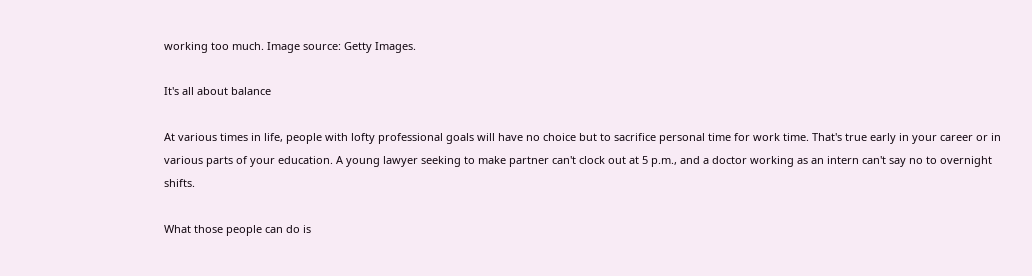working too much. Image source: Getty Images.

It's all about balance

At various times in life, people with lofty professional goals will have no choice but to sacrifice personal time for work time. That's true early in your career or in various parts of your education. A young lawyer seeking to make partner can't clock out at 5 p.m., and a doctor working as an intern can't say no to overnight shifts.

What those people can do is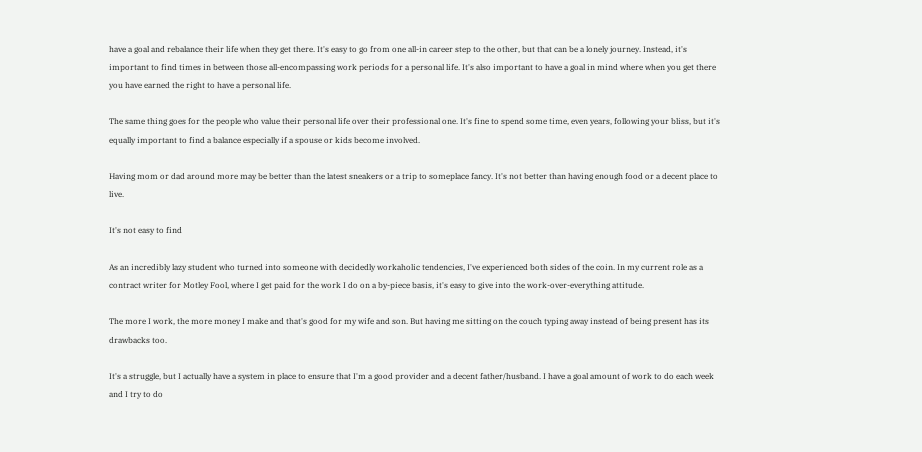have a goal and rebalance their life when they get there. It's easy to go from one all-in career step to the other, but that can be a lonely journey. Instead, it's important to find times in between those all-encompassing work periods for a personal life. It's also important to have a goal in mind where when you get there you have earned the right to have a personal life.

The same thing goes for the people who value their personal life over their professional one. It's fine to spend some time, even years, following your bliss, but it's equally important to find a balance especially if a spouse or kids become involved.

Having mom or dad around more may be better than the latest sneakers or a trip to someplace fancy. It's not better than having enough food or a decent place to live.

It's not easy to find

As an incredibly lazy student who turned into someone with decidedly workaholic tendencies, I've experienced both sides of the coin. In my current role as a contract writer for Motley Fool, where I get paid for the work I do on a by-piece basis, it's easy to give into the work-over-everything attitude.

The more I work, the more money I make and that's good for my wife and son. But having me sitting on the couch typing away instead of being present has its drawbacks too.

It's a struggle, but I actually have a system in place to ensure that I'm a good provider and a decent father/husband. I have a goal amount of work to do each week and I try to do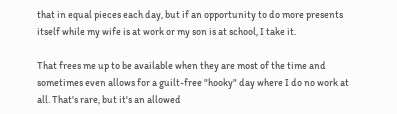that in equal pieces each day, but if an opportunity to do more presents itself while my wife is at work or my son is at school, I take it.

That frees me up to be available when they are most of the time and sometimes even allows for a guilt-free "hooky" day where I do no work at all. That's rare, but it's an allowed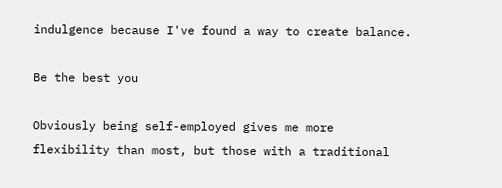indulgence because I've found a way to create balance.

Be the best you

Obviously being self-employed gives me more flexibility than most, but those with a traditional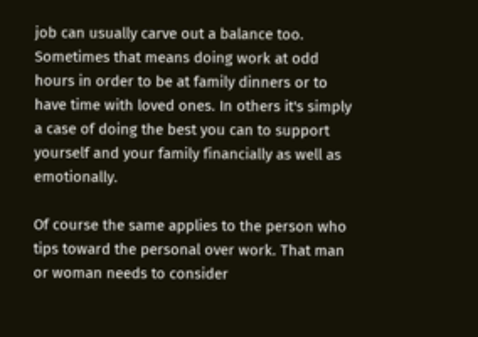job can usually carve out a balance too. Sometimes that means doing work at odd hours in order to be at family dinners or to have time with loved ones. In others it's simply a case of doing the best you can to support yourself and your family financially as well as emotionally.

Of course the same applies to the person who tips toward the personal over work. That man or woman needs to consider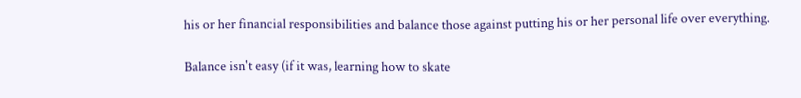his or her financial responsibilities and balance those against putting his or her personal life over everything.

Balance isn't easy (if it was, learning how to skate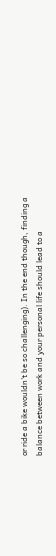or ride a bike wouldn't be so challenging). In the end though, finding a balance between work and your personal life should lead to a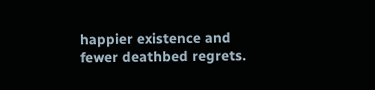happier existence and fewer deathbed regrets.